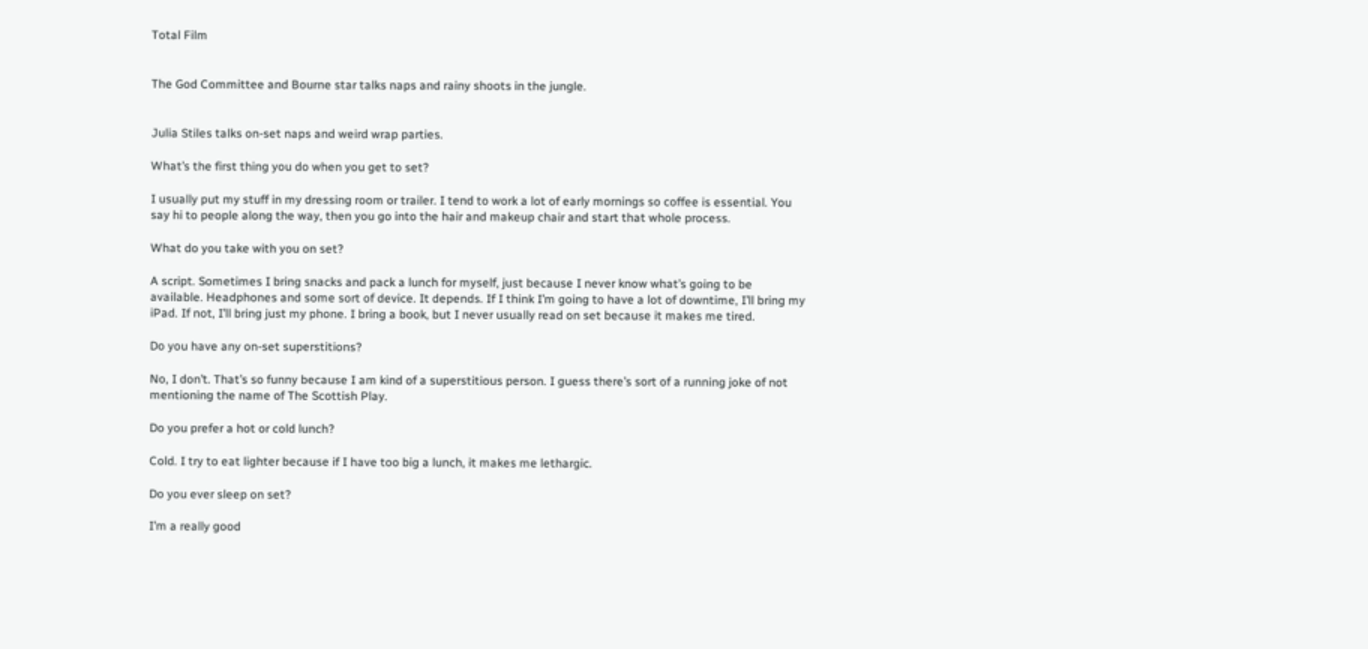Total Film


The God Committee and Bourne star talks naps and rainy shoots in the jungle.


Julia Stiles talks on-set naps and weird wrap parties.

What’s the first thing you do when you get to set?

I usually put my stuff in my dressing room or trailer. I tend to work a lot of early mornings so coffee is essential. You say hi to people along the way, then you go into the hair and makeup chair and start that whole process.

What do you take with you on set?

A script. Sometimes I bring snacks and pack a lunch for myself, just because I never know what’s going to be available. Headphones and some sort of device. It depends. If I think I’m going to have a lot of downtime, I’ll bring my iPad. If not, I’ll bring just my phone. I bring a book, but I never usually read on set because it makes me tired.

Do you have any on-set superstitions?

No, I don’t. That’s so funny because I am kind of a superstitious person. I guess there’s sort of a running joke of not mentioning the name of The Scottish Play.

Do you prefer a hot or cold lunch?

Cold. I try to eat lighter because if I have too big a lunch, it makes me lethargic.

Do you ever sleep on set?

I’m a really good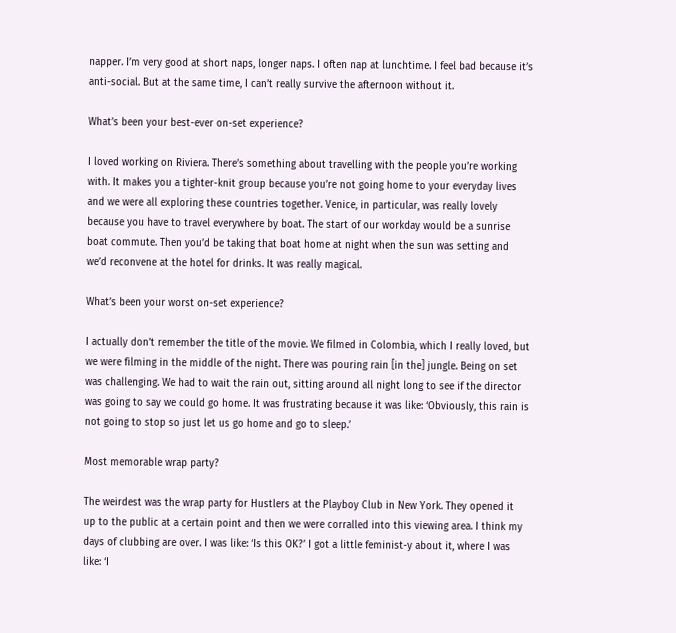napper. I’m very good at short naps, longer naps. I often nap at lunchtime. I feel bad because it’s anti-social. But at the same time, I can’t really survive the afternoon without it.

What’s been your best-ever on-set experience?

I loved working on Riviera. There’s something about travelling with the people you’re working with. It makes you a tighter-knit group because you’re not going home to your everyday lives and we were all exploring these countries together. Venice, in particular, was really lovely because you have to travel everywhere by boat. The start of our workday would be a sunrise boat commute. Then you’d be taking that boat home at night when the sun was setting and we’d reconvene at the hotel for drinks. It was really magical.

What’s been your worst on-set experience?

I actually don’t remember the title of the movie. We filmed in Colombia, which I really loved, but we were filming in the middle of the night. There was pouring rain [in the] jungle. Being on set was challenging. We had to wait the rain out, sitting around all night long to see if the director was going to say we could go home. It was frustrating because it was like: ‘Obviously, this rain is not going to stop so just let us go home and go to sleep.’

Most memorable wrap party?

The weirdest was the wrap party for Hustlers at the Playboy Club in New York. They opened it up to the public at a certain point and then we were corralled into this viewing area. I think my days of clubbing are over. I was like: ‘Is this OK?’ I got a little feminist-y about it, where I was like: ‘I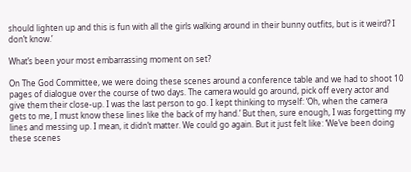should lighten up and this is fun with all the girls walking around in their bunny outfits, but is it weird? I don’t know.’

What’s been your most embarrassing moment on set?

On The God Committee, we were doing these scenes around a conference table and we had to shoot 10 pages of dialogue over the course of two days. The camera would go around, pick off every actor and give them their close-up. I was the last person to go. I kept thinking to myself: ‘Oh, when the camera gets to me, I must know these lines like the back of my hand.’ But then, sure enough, I was forgetting my lines and messing up. I mean, it didn’t matter. We could go again. But it just felt like: ‘We’ve been doing these scenes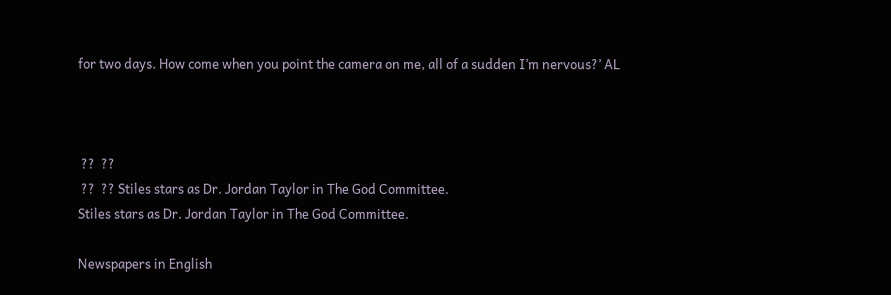for two days. How come when you point the camera on me, all of a sudden I’m nervous?’ AL



 ??  ??
 ??  ?? Stiles stars as Dr. Jordan Taylor in The God Committee.
Stiles stars as Dr. Jordan Taylor in The God Committee.

Newspapers in English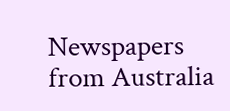Newspapers from Australia